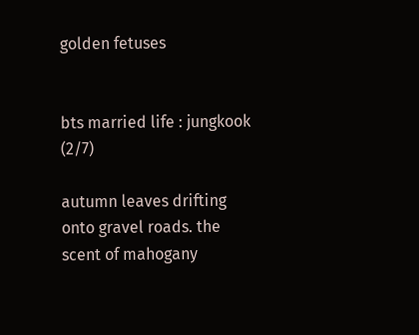golden fetuses


bts married life : jungkook (2/7)

autumn leaves drifting onto gravel roads. the scent of mahogany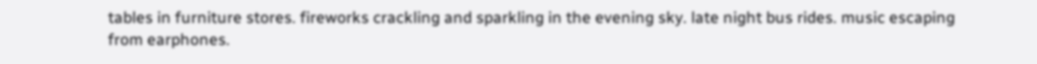tables in furniture stores. fireworks crackling and sparkling in the evening sky. late night bus rides. music escaping from earphones.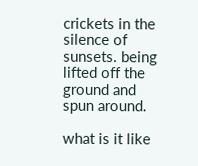crickets in the silence of sunsets. being lifted off the ground and spun around.

what is it like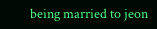being married to jeon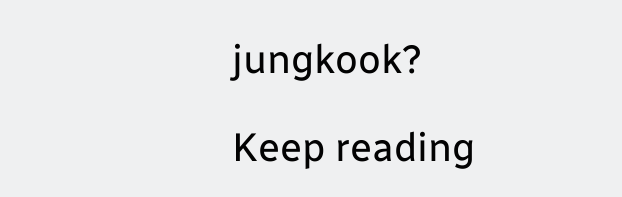jungkook?

Keep reading